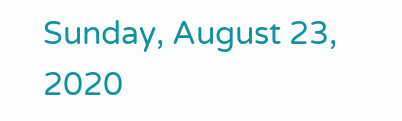Sunday, August 23, 2020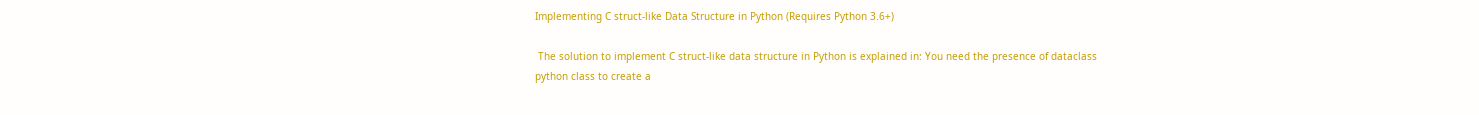Implementing C struct-like Data Structure in Python (Requires Python 3.6+)

 The solution to implement C struct-like data structure in Python is explained in: You need the presence of dataclass python class to create a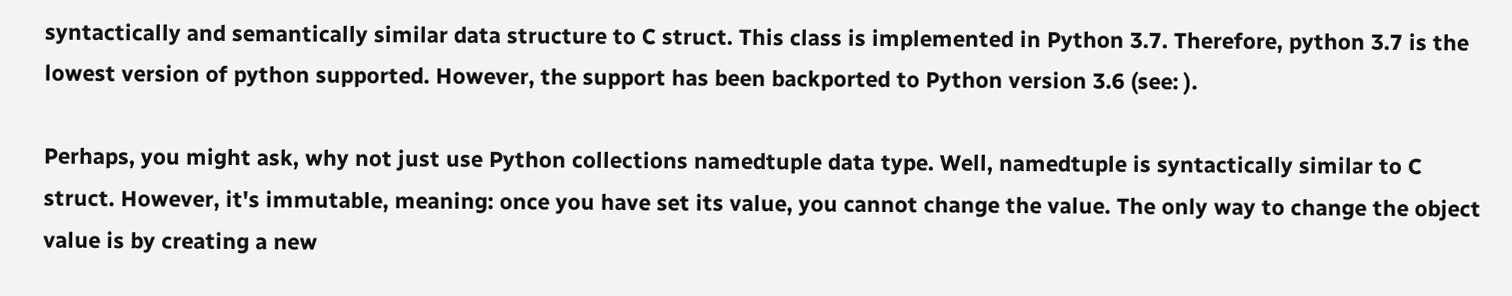syntactically and semantically similar data structure to C struct. This class is implemented in Python 3.7. Therefore, python 3.7 is the lowest version of python supported. However, the support has been backported to Python version 3.6 (see: ).

Perhaps, you might ask, why not just use Python collections namedtuple data type. Well, namedtuple is syntactically similar to C struct. However, it's immutable, meaning: once you have set its value, you cannot change the value. The only way to change the object value is by creating a new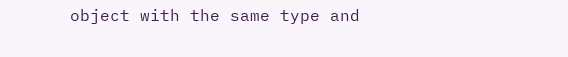object with the same type and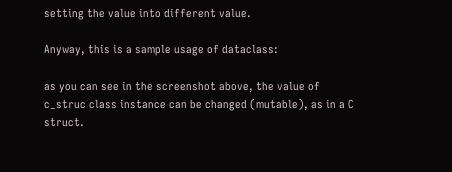setting the value into different value.

Anyway, this is a sample usage of dataclass:

as you can see in the screenshot above, the value of c_struc class instance can be changed (mutable), as in a C struct.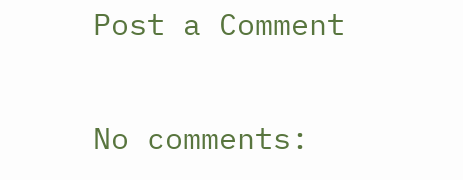Post a Comment

No comments: